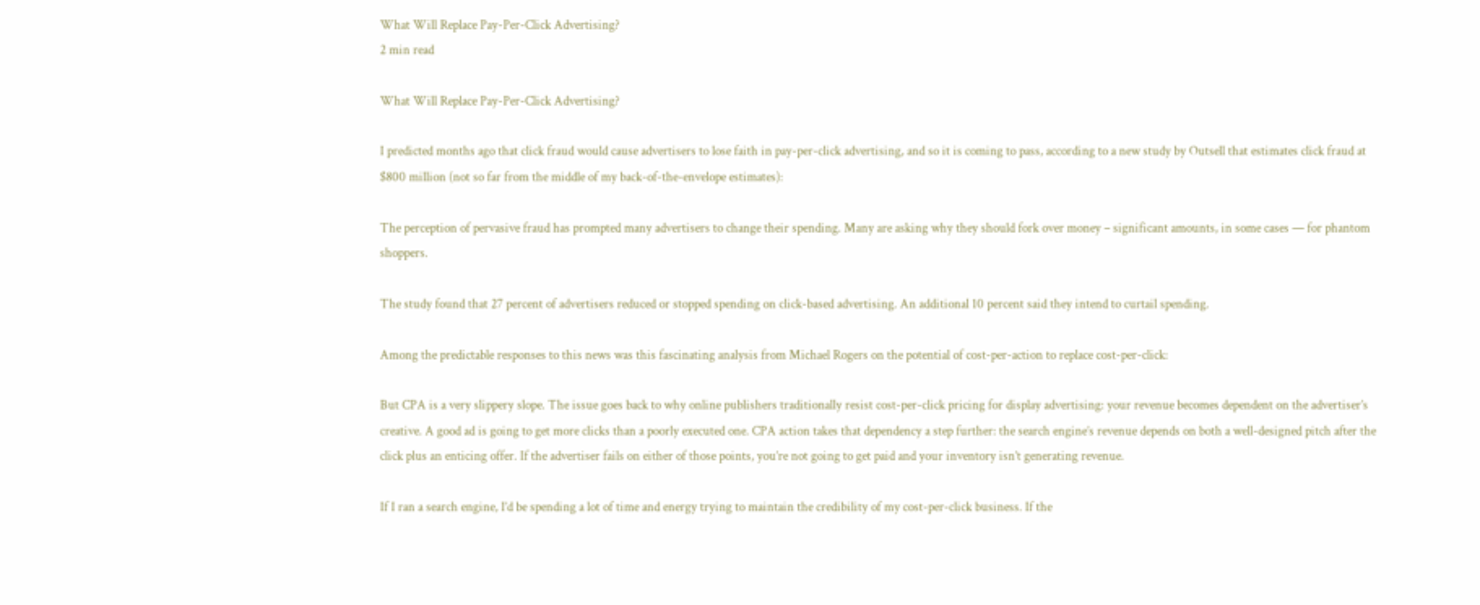What Will Replace Pay-Per-Click Advertising?
2 min read

What Will Replace Pay-Per-Click Advertising?

I predicted months ago that click fraud would cause advertisers to lose faith in pay-per-click advertising, and so it is coming to pass, according to a new study by Outsell that estimates click fraud at $800 million (not so far from the middle of my back-of-the-envelope estimates):

The perception of pervasive fraud has prompted many advertisers to change their spending. Many are asking why they should fork over money – significant amounts, in some cases — for phantom shoppers.

The study found that 27 percent of advertisers reduced or stopped spending on click-based advertising. An additional 10 percent said they intend to curtail spending.

Among the predictable responses to this news was this fascinating analysis from Michael Rogers on the potential of cost-per-action to replace cost-per-click:

But CPA is a very slippery slope. The issue goes back to why online publishers traditionally resist cost-per-click pricing for display advertising: your revenue becomes dependent on the advertiser’s creative. A good ad is going to get more clicks than a poorly executed one. CPA action takes that dependency a step further: the search engine’s revenue depends on both a well-designed pitch after the click plus an enticing offer. If the advertiser fails on either of those points, you’re not going to get paid and your inventory isn’t generating revenue.

If I ran a search engine, I’d be spending a lot of time and energy trying to maintain the credibility of my cost-per-click business. If the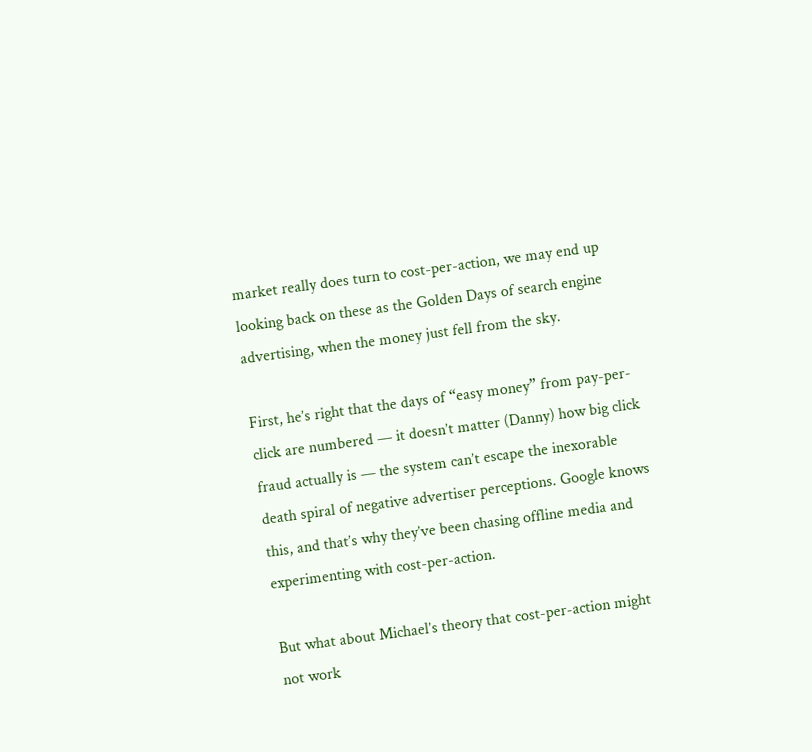market really does turn to cost-per-action, we may end up looking back on these as the Golden Days of search engine advertising, when the money just fell from the sky.

First, he’s right that the days of “easy money” from pay-per-click are numbered — it doesn’t matter (Danny) how big click fraud actually is — the system can’t escape the inexorable death spiral of negative advertiser perceptions. Google knows this, and that’s why they’ve been chasing offline media and experimenting with cost-per-action.

But what about Michael’s theory that cost-per-action might not work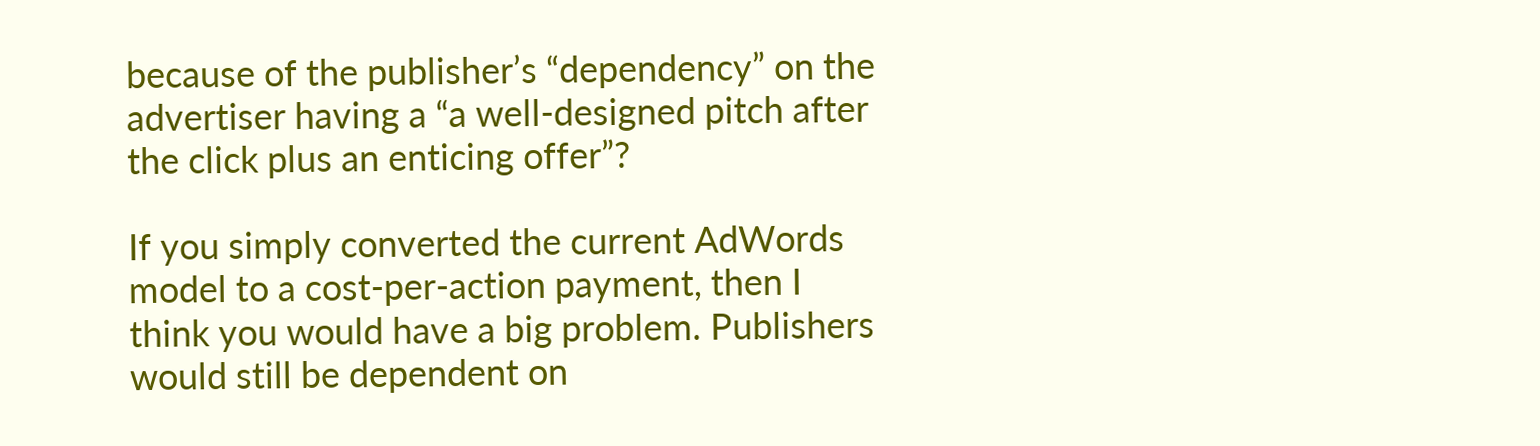because of the publisher’s “dependency” on the advertiser having a “a well-designed pitch after the click plus an enticing offer”?

If you simply converted the current AdWords model to a cost-per-action payment, then I think you would have a big problem. Publishers would still be dependent on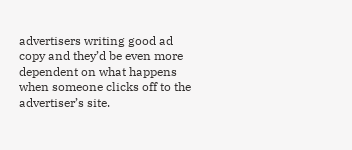advertisers writing good ad copy and they’d be even more dependent on what happens when someone clicks off to the advertiser’s site.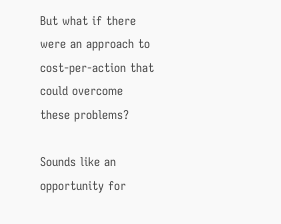But what if there were an approach to cost-per-action that could overcome these problems?

Sounds like an opportunity for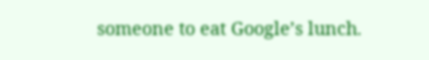someone to eat Google’s lunch.